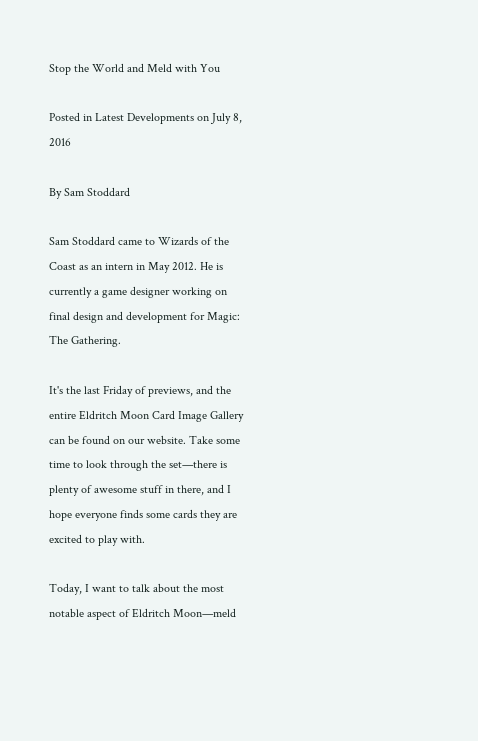Stop the World and Meld with You

Posted in Latest Developments on July 8, 2016

By Sam Stoddard

Sam Stoddard came to Wizards of the Coast as an intern in May 2012. He is currently a game designer working on final design and development for Magic: The Gathering.

It's the last Friday of previews, and the entire Eldritch Moon Card Image Gallery can be found on our website. Take some time to look through the set—there is plenty of awesome stuff in there, and I hope everyone finds some cards they are excited to play with.

Today, I want to talk about the most notable aspect of Eldritch Moon—meld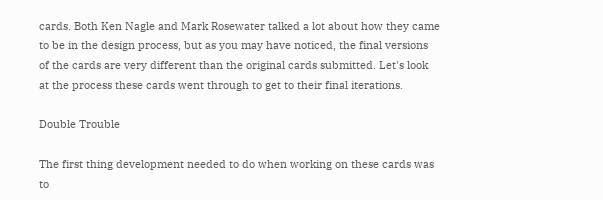cards. Both Ken Nagle and Mark Rosewater talked a lot about how they came to be in the design process, but as you may have noticed, the final versions of the cards are very different than the original cards submitted. Let's look at the process these cards went through to get to their final iterations.

Double Trouble

The first thing development needed to do when working on these cards was to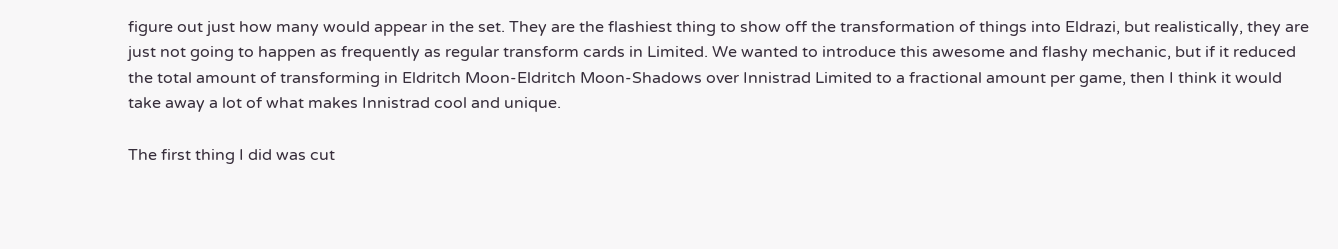figure out just how many would appear in the set. They are the flashiest thing to show off the transformation of things into Eldrazi, but realistically, they are just not going to happen as frequently as regular transform cards in Limited. We wanted to introduce this awesome and flashy mechanic, but if it reduced the total amount of transforming in Eldritch Moon-Eldritch Moon-Shadows over Innistrad Limited to a fractional amount per game, then I think it would take away a lot of what makes Innistrad cool and unique.

The first thing I did was cut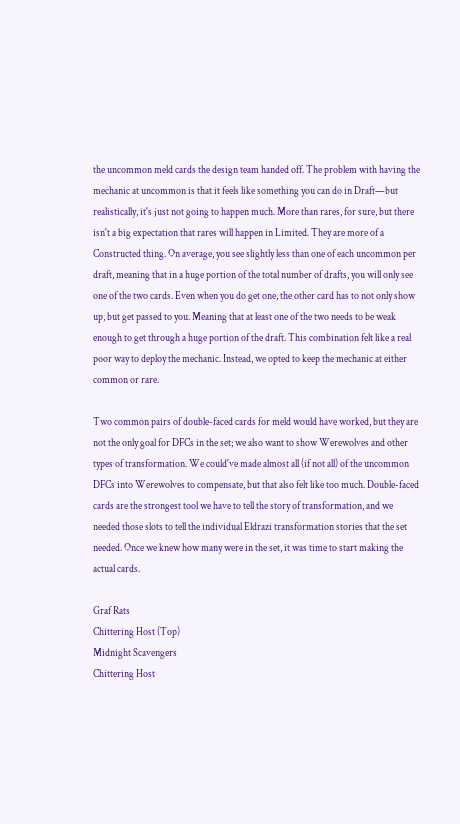the uncommon meld cards the design team handed off. The problem with having the mechanic at uncommon is that it feels like something you can do in Draft—but realistically, it's just not going to happen much. More than rares, for sure, but there isn't a big expectation that rares will happen in Limited. They are more of a Constructed thing. On average, you see slightly less than one of each uncommon per draft, meaning that in a huge portion of the total number of drafts, you will only see one of the two cards. Even when you do get one, the other card has to not only show up, but get passed to you. Meaning that at least one of the two needs to be weak enough to get through a huge portion of the draft. This combination felt like a real poor way to deploy the mechanic. Instead, we opted to keep the mechanic at either common or rare.

Two common pairs of double-faced cards for meld would have worked, but they are not the only goal for DFCs in the set; we also want to show Werewolves and other types of transformation. We could've made almost all (if not all) of the uncommon DFCs into Werewolves to compensate, but that also felt like too much. Double-faced cards are the strongest tool we have to tell the story of transformation, and we needed those slots to tell the individual Eldrazi transformation stories that the set needed. Once we knew how many were in the set, it was time to start making the actual cards.

Graf Rats
Chittering Host (Top)
Midnight Scavengers
Chittering Host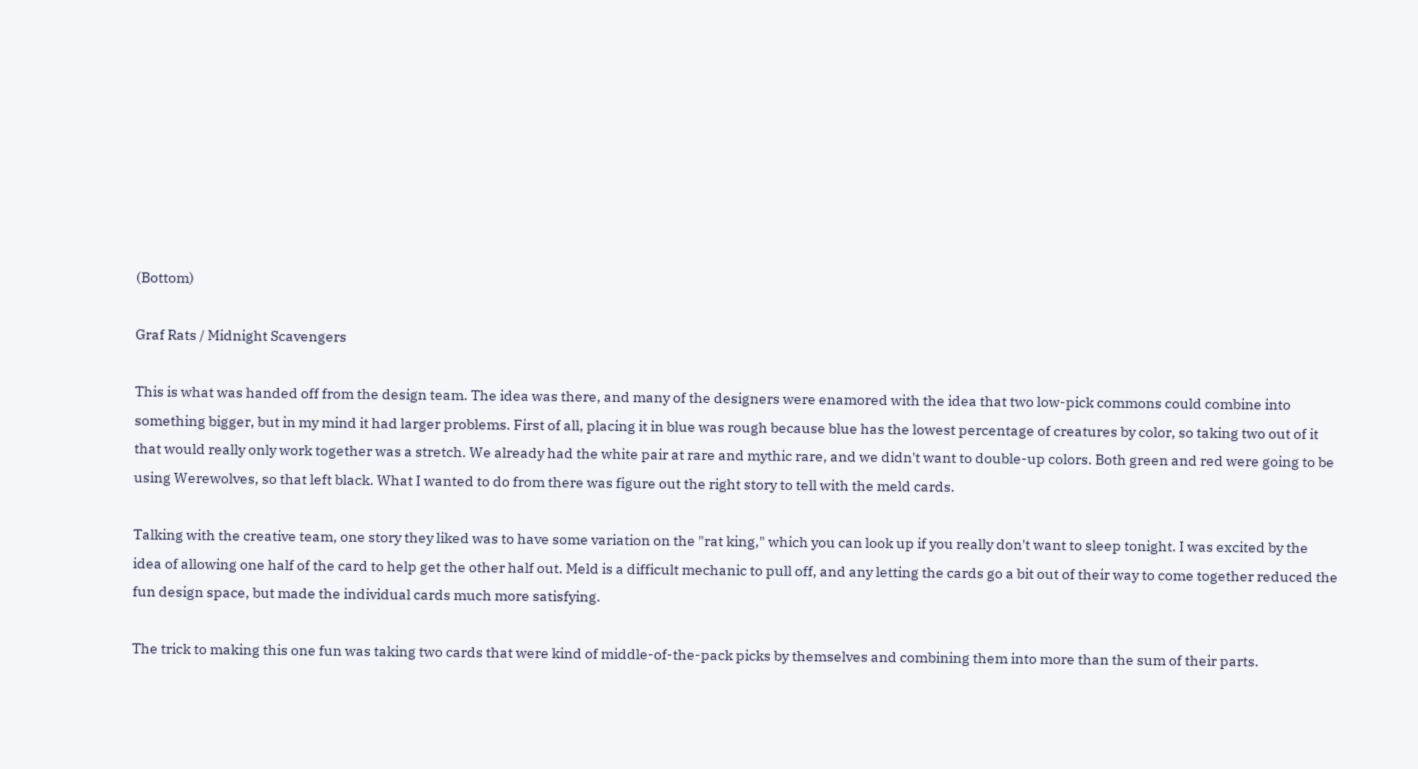(Bottom)

Graf Rats / Midnight Scavengers

This is what was handed off from the design team. The idea was there, and many of the designers were enamored with the idea that two low-pick commons could combine into something bigger, but in my mind it had larger problems. First of all, placing it in blue was rough because blue has the lowest percentage of creatures by color, so taking two out of it that would really only work together was a stretch. We already had the white pair at rare and mythic rare, and we didn't want to double-up colors. Both green and red were going to be using Werewolves, so that left black. What I wanted to do from there was figure out the right story to tell with the meld cards.

Talking with the creative team, one story they liked was to have some variation on the "rat king," which you can look up if you really don't want to sleep tonight. I was excited by the idea of allowing one half of the card to help get the other half out. Meld is a difficult mechanic to pull off, and any letting the cards go a bit out of their way to come together reduced the fun design space, but made the individual cards much more satisfying.

The trick to making this one fun was taking two cards that were kind of middle-of-the-pack picks by themselves and combining them into more than the sum of their parts.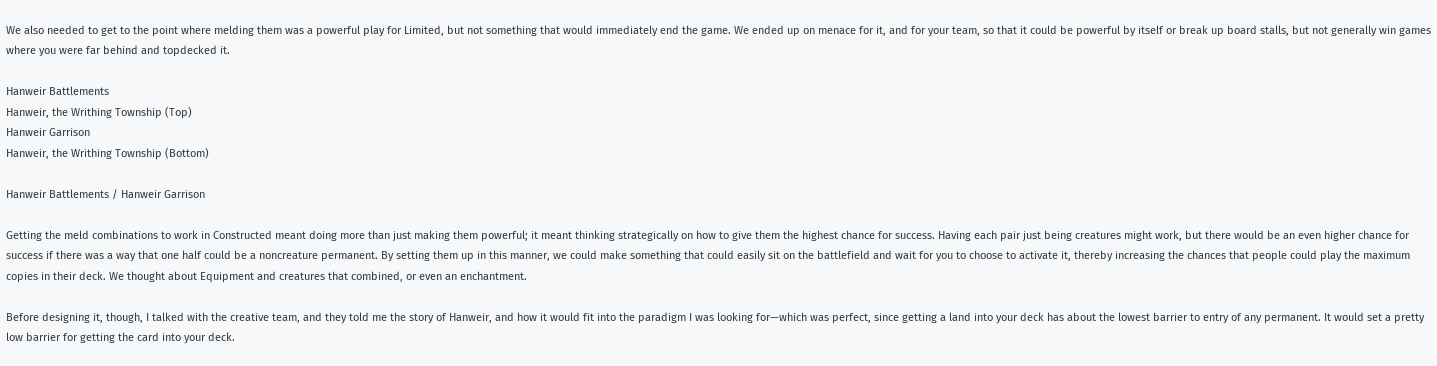We also needed to get to the point where melding them was a powerful play for Limited, but not something that would immediately end the game. We ended up on menace for it, and for your team, so that it could be powerful by itself or break up board stalls, but not generally win games where you were far behind and topdecked it.

Hanweir Battlements
Hanweir, the Writhing Township (Top)
Hanweir Garrison
Hanweir, the Writhing Township (Bottom)

Hanweir Battlements / Hanweir Garrison

Getting the meld combinations to work in Constructed meant doing more than just making them powerful; it meant thinking strategically on how to give them the highest chance for success. Having each pair just being creatures might work, but there would be an even higher chance for success if there was a way that one half could be a noncreature permanent. By setting them up in this manner, we could make something that could easily sit on the battlefield and wait for you to choose to activate it, thereby increasing the chances that people could play the maximum copies in their deck. We thought about Equipment and creatures that combined, or even an enchantment.

Before designing it, though, I talked with the creative team, and they told me the story of Hanweir, and how it would fit into the paradigm I was looking for—which was perfect, since getting a land into your deck has about the lowest barrier to entry of any permanent. It would set a pretty low barrier for getting the card into your deck.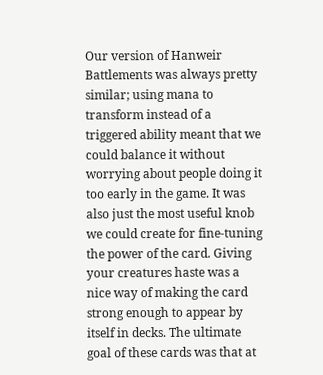Our version of Hanweir Battlements was always pretty similar; using mana to transform instead of a triggered ability meant that we could balance it without worrying about people doing it too early in the game. It was also just the most useful knob we could create for fine-tuning the power of the card. Giving your creatures haste was a nice way of making the card strong enough to appear by itself in decks. The ultimate goal of these cards was that at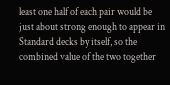least one half of each pair would be just about strong enough to appear in Standard decks by itself, so the combined value of the two together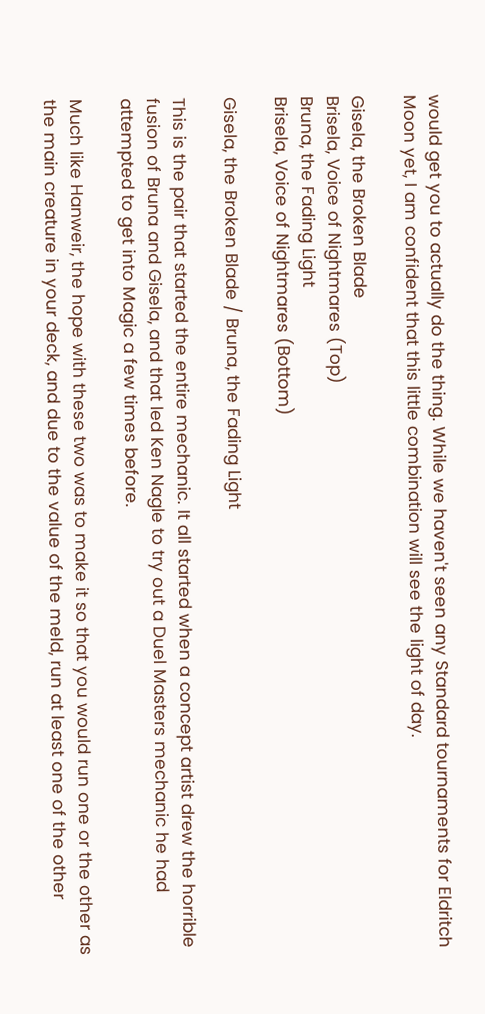would get you to actually do the thing. While we haven't seen any Standard tournaments for Eldritch Moon yet, I am confident that this little combination will see the light of day.

Gisela, the Broken Blade
Brisela, Voice of Nightmares (Top)
Bruna, the Fading Light
Brisela, Voice of Nightmares (Bottom)

Gisela, the Broken Blade / Bruna, the Fading Light

This is the pair that started the entire mechanic. It all started when a concept artist drew the horrible fusion of Bruna and Gisela, and that led Ken Nagle to try out a Duel Masters mechanic he had attempted to get into Magic a few times before.

Much like Hanweir, the hope with these two was to make it so that you would run one or the other as the main creature in your deck, and due to the value of the meld, run at least one of the other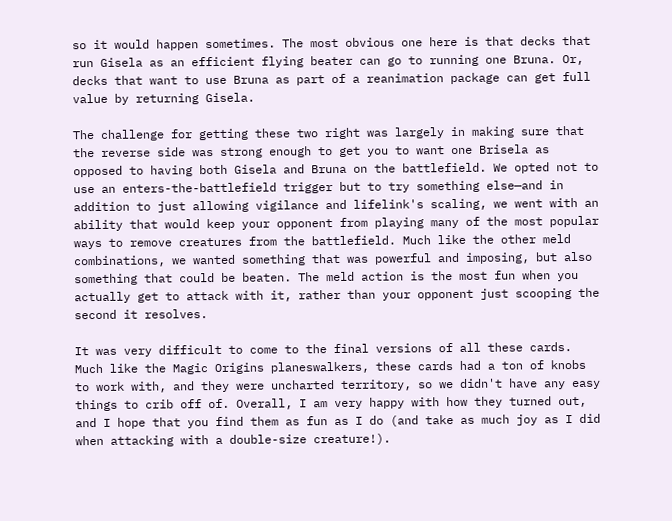so it would happen sometimes. The most obvious one here is that decks that run Gisela as an efficient flying beater can go to running one Bruna. Or, decks that want to use Bruna as part of a reanimation package can get full value by returning Gisela.

The challenge for getting these two right was largely in making sure that the reverse side was strong enough to get you to want one Brisela as opposed to having both Gisela and Bruna on the battlefield. We opted not to use an enters-the-battlefield trigger but to try something else—and in addition to just allowing vigilance and lifelink's scaling, we went with an ability that would keep your opponent from playing many of the most popular ways to remove creatures from the battlefield. Much like the other meld combinations, we wanted something that was powerful and imposing, but also something that could be beaten. The meld action is the most fun when you actually get to attack with it, rather than your opponent just scooping the second it resolves.

It was very difficult to come to the final versions of all these cards. Much like the Magic Origins planeswalkers, these cards had a ton of knobs to work with, and they were uncharted territory, so we didn't have any easy things to crib off of. Overall, I am very happy with how they turned out, and I hope that you find them as fun as I do (and take as much joy as I did when attacking with a double-size creature!).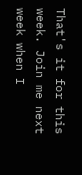That's it for this week. Join me next week when I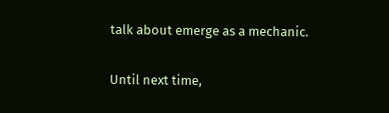talk about emerge as a mechanic.

Until next time,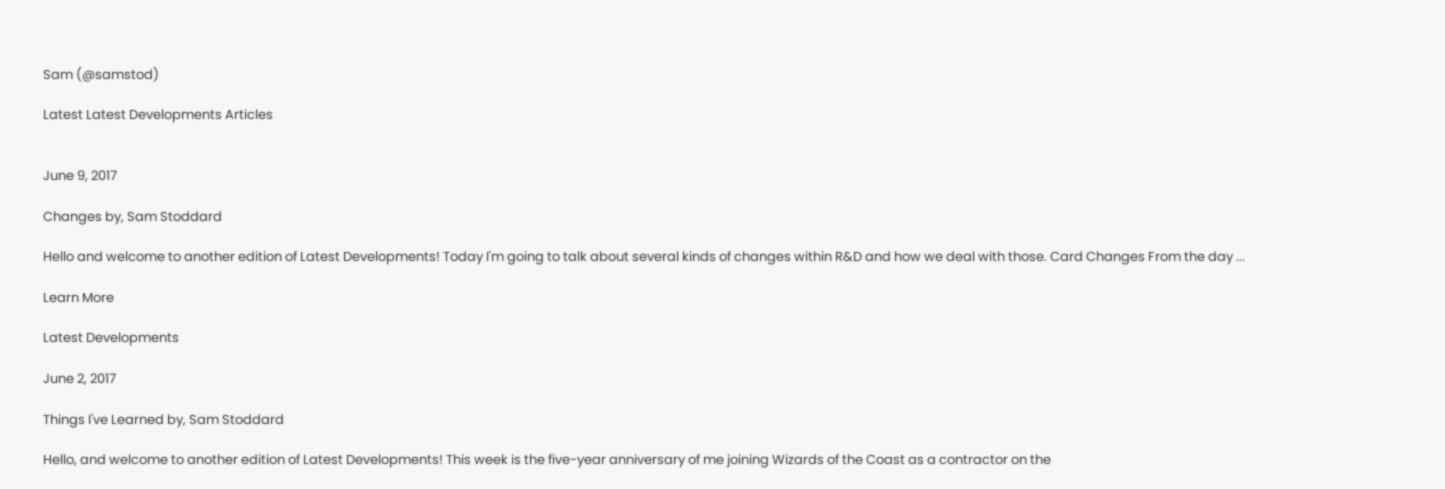Sam (@samstod)

Latest Latest Developments Articles


June 9, 2017

Changes by, Sam Stoddard

Hello and welcome to another edition of Latest Developments! Today I'm going to talk about several kinds of changes within R&D and how we deal with those. Card Changes From the day ...

Learn More

Latest Developments

June 2, 2017

Things I've Learned by, Sam Stoddard

Hello, and welcome to another edition of Latest Developments! This week is the five-year anniversary of me joining Wizards of the Coast as a contractor on the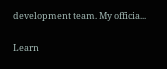development team. My officia...

Learn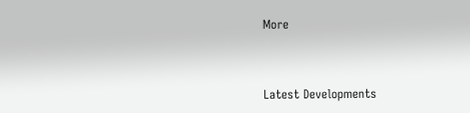More



Latest Developments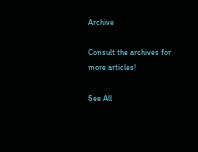Archive

Consult the archives for more articles!

See All